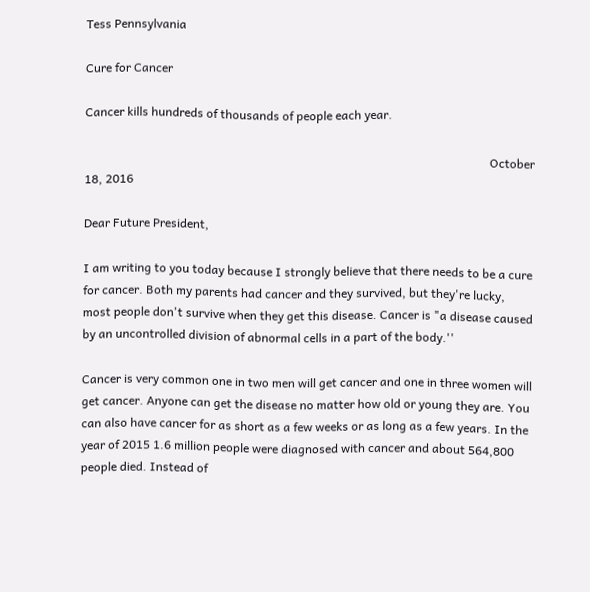Tess Pennsylvania

Cure for Cancer

Cancer kills hundreds of thousands of people each year.

                                                                                                                                       October 18, 2016

Dear Future President,

I am writing to you today because I strongly believe that there needs to be a cure for cancer. Both my parents had cancer and they survived, but they're lucky, most people don't survive when they get this disease. Cancer is "a disease caused by an uncontrolled division of abnormal cells in a part of the body.''

Cancer is very common one in two men will get cancer and one in three women will get cancer. Anyone can get the disease no matter how old or young they are. You can also have cancer for as short as a few weeks or as long as a few years. In the year of 2015 1.6 million people were diagnosed with cancer and about 564,800 people died. Instead of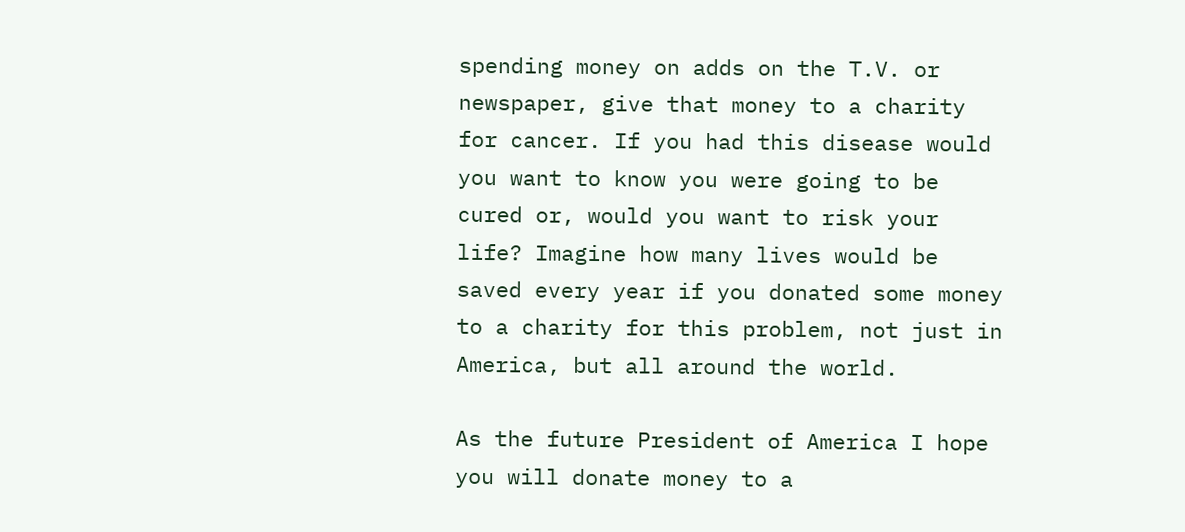spending money on adds on the T.V. or newspaper, give that money to a charity for cancer. If you had this disease would you want to know you were going to be cured or, would you want to risk your life? Imagine how many lives would be saved every year if you donated some money to a charity for this problem, not just in America, but all around the world.

As the future President of America I hope you will donate money to a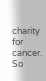charity for cancer. So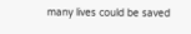many lives could be saved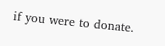if you were to donate.